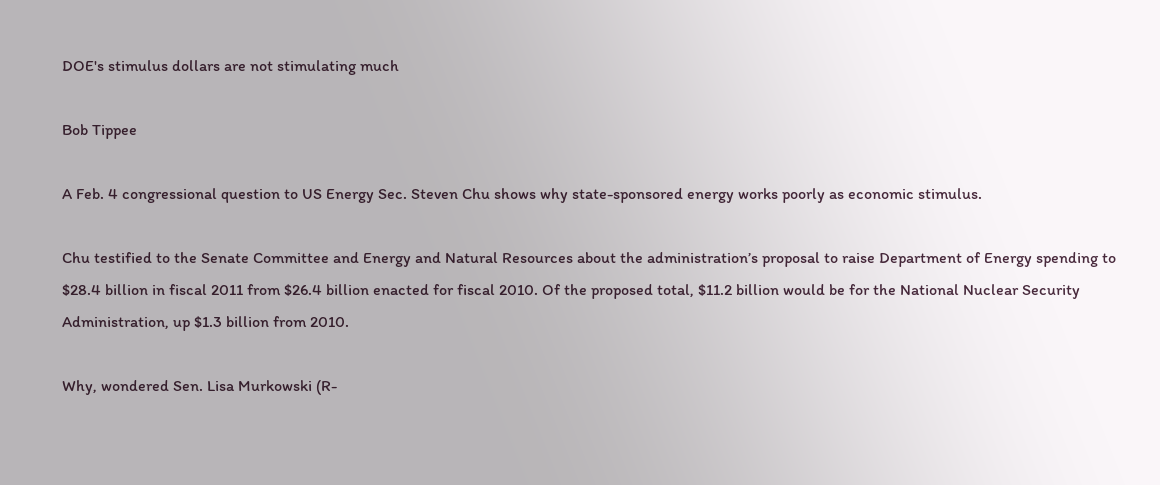DOE's stimulus dollars are not stimulating much

Bob Tippee

A Feb. 4 congressional question to US Energy Sec. Steven Chu shows why state-sponsored energy works poorly as economic stimulus.

Chu testified to the Senate Committee and Energy and Natural Resources about the administration’s proposal to raise Department of Energy spending to $28.4 billion in fiscal 2011 from $26.4 billion enacted for fiscal 2010. Of the proposed total, $11.2 billion would be for the National Nuclear Security Administration, up $1.3 billion from 2010.

Why, wondered Sen. Lisa Murkowski (R-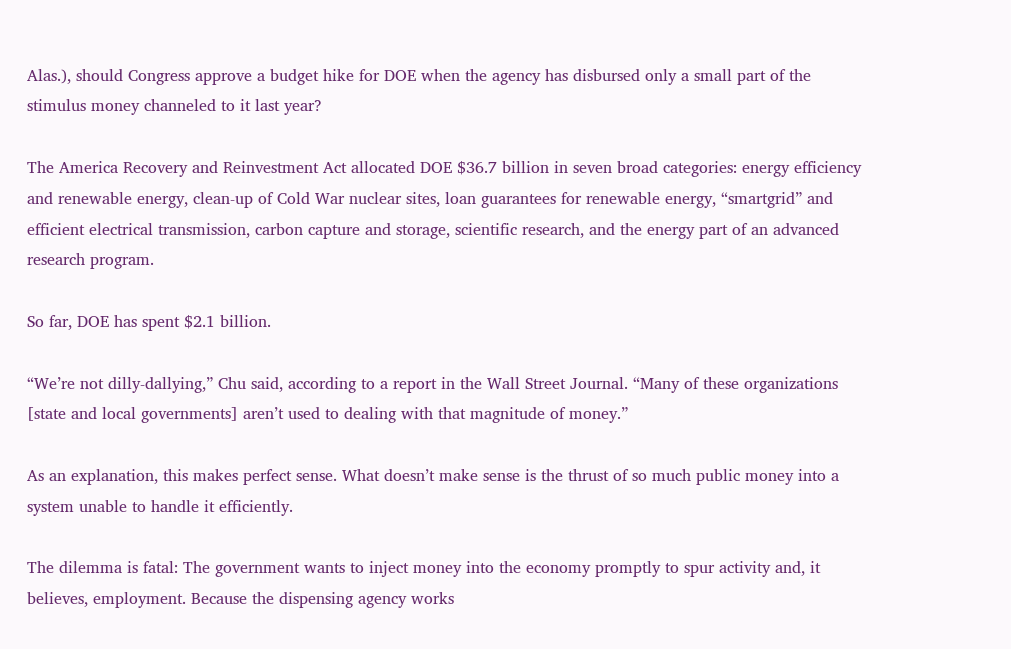Alas.), should Congress approve a budget hike for DOE when the agency has disbursed only a small part of the stimulus money channeled to it last year?

The America Recovery and Reinvestment Act allocated DOE $36.7 billion in seven broad categories: energy efficiency and renewable energy, clean-up of Cold War nuclear sites, loan guarantees for renewable energy, “smartgrid” and efficient electrical transmission, carbon capture and storage, scientific research, and the energy part of an advanced research program.

So far, DOE has spent $2.1 billion.

“We’re not dilly-dallying,” Chu said, according to a report in the Wall Street Journal. “Many of these organizations [state and local governments] aren’t used to dealing with that magnitude of money.”

As an explanation, this makes perfect sense. What doesn’t make sense is the thrust of so much public money into a system unable to handle it efficiently.

The dilemma is fatal: The government wants to inject money into the economy promptly to spur activity and, it believes, employment. Because the dispensing agency works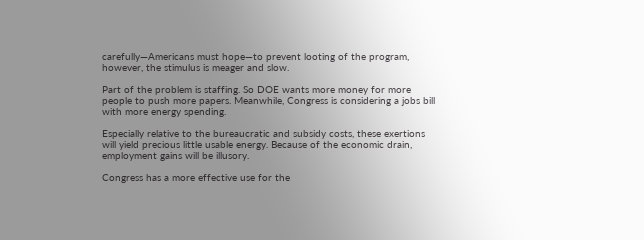carefully—Americans must hope—to prevent looting of the program, however, the stimulus is meager and slow.

Part of the problem is staffing. So DOE wants more money for more people to push more papers. Meanwhile, Congress is considering a jobs bill with more energy spending.

Especially relative to the bureaucratic and subsidy costs, these exertions will yield precious little usable energy. Because of the economic drain, employment gains will be illusory.

Congress has a more effective use for the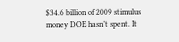$34.6 billion of 2009 stimulus money DOE hasn’t spent. It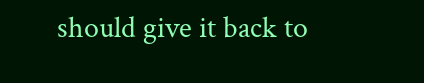should give it back to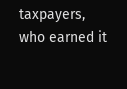taxpayers, who earned it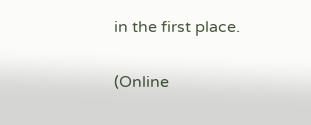in the first place.

(Online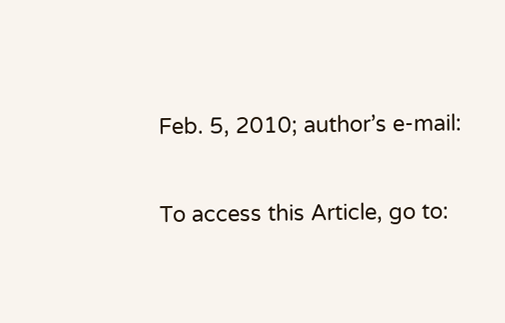Feb. 5, 2010; author’s e-mail:

To access this Article, go to: